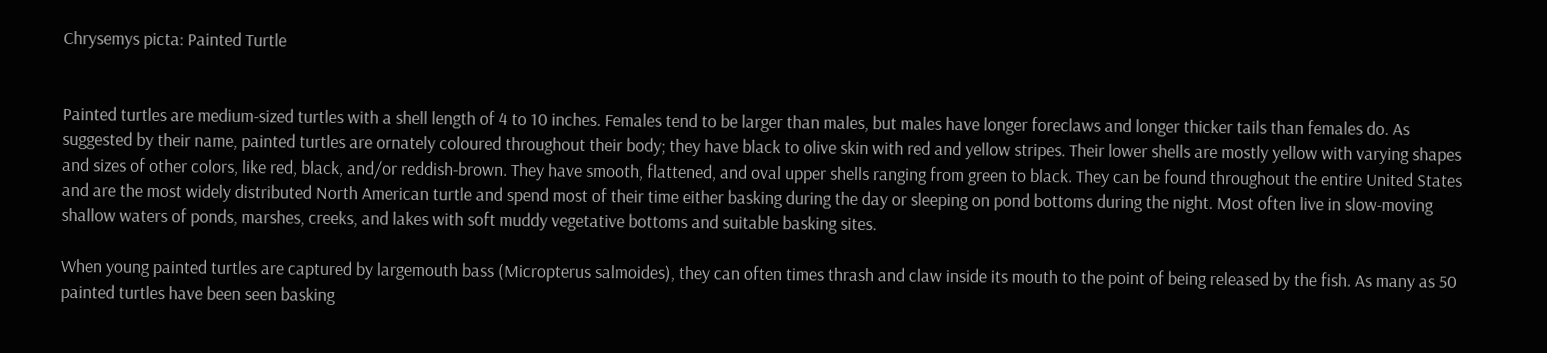Chrysemys picta: Painted Turtle


Painted turtles are medium-sized turtles with a shell length of 4 to 10 inches. Females tend to be larger than males, but males have longer foreclaws and longer thicker tails than females do. As suggested by their name, painted turtles are ornately coloured throughout their body; they have black to olive skin with red and yellow stripes. Their lower shells are mostly yellow with varying shapes and sizes of other colors, like red, black, and/or reddish-brown. They have smooth, flattened, and oval upper shells ranging from green to black. They can be found throughout the entire United States and are the most widely distributed North American turtle and spend most of their time either basking during the day or sleeping on pond bottoms during the night. Most often live in slow-moving shallow waters of ponds, marshes, creeks, and lakes with soft muddy vegetative bottoms and suitable basking sites.

When young painted turtles are captured by largemouth bass (Micropterus salmoides), they can often times thrash and claw inside its mouth to the point of being released by the fish. As many as 50 painted turtles have been seen basking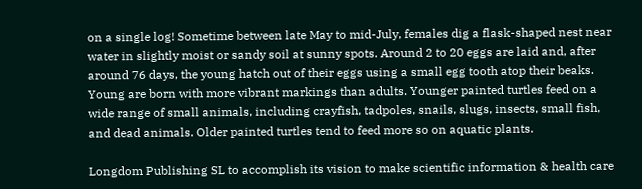on a single log! Sometime between late May to mid-July, females dig a flask-shaped nest near water in slightly moist or sandy soil at sunny spots. Around 2 to 20 eggs are laid and, after around 76 days, the young hatch out of their eggs using a small egg tooth atop their beaks. Young are born with more vibrant markings than adults. Younger painted turtles feed on a wide range of small animals, including crayfish, tadpoles, snails, slugs, insects, small fish, and dead animals. Older painted turtles tend to feed more so on aquatic plants.

Longdom Publishing SL to accomplish its vision to make scientific information & health care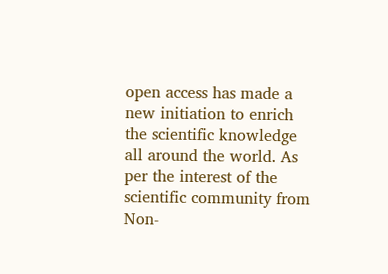open access has made a new initiation to enrich the scientific knowledge all around the world. As per the interest of the scientific community from Non-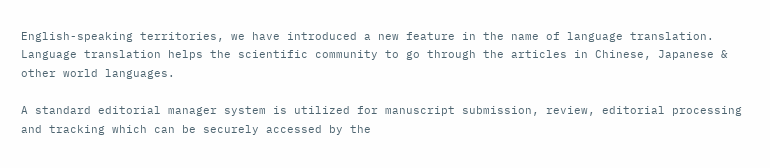English-speaking territories, we have introduced a new feature in the name of language translation. Language translation helps the scientific community to go through the articles in Chinese, Japanese & other world languages.

A standard editorial manager system is utilized for manuscript submission, review, editorial processing and tracking which can be securely accessed by the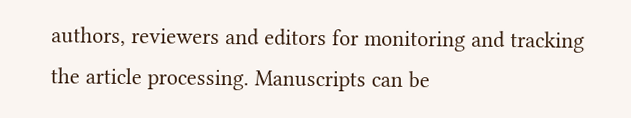authors, reviewers and editors for monitoring and tracking the article processing. Manuscripts can be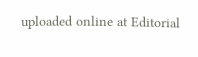uploaded online at Editorial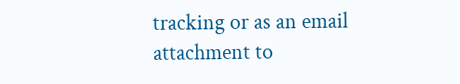tracking or as an email attachment to